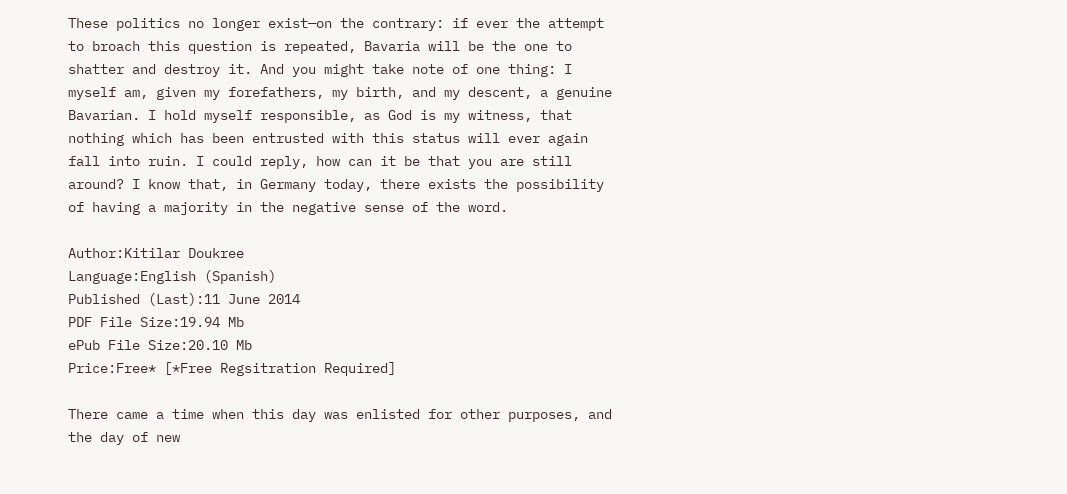These politics no longer exist—on the contrary: if ever the attempt to broach this question is repeated, Bavaria will be the one to shatter and destroy it. And you might take note of one thing: I myself am, given my forefathers, my birth, and my descent, a genuine Bavarian. I hold myself responsible, as God is my witness, that nothing which has been entrusted with this status will ever again fall into ruin. I could reply, how can it be that you are still around? I know that, in Germany today, there exists the possibility of having a majority in the negative sense of the word.

Author:Kitilar Doukree
Language:English (Spanish)
Published (Last):11 June 2014
PDF File Size:19.94 Mb
ePub File Size:20.10 Mb
Price:Free* [*Free Regsitration Required]

There came a time when this day was enlisted for other purposes, and the day of new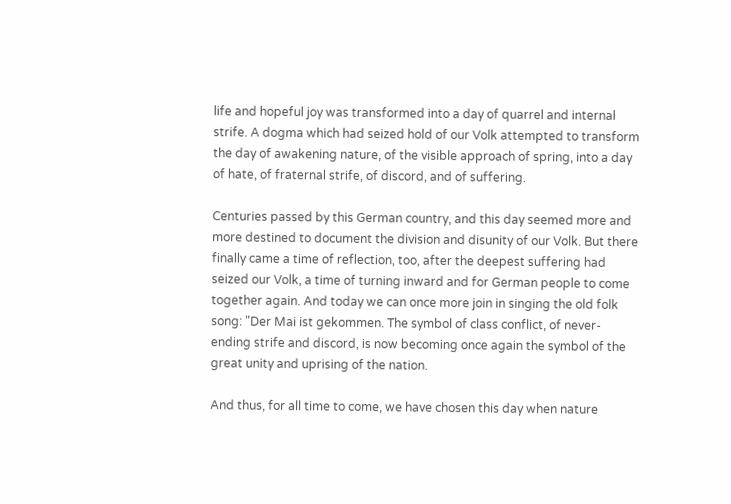life and hopeful joy was transformed into a day of quarrel and internal strife. A dogma which had seized hold of our Volk attempted to transform the day of awakening nature, of the visible approach of spring, into a day of hate, of fraternal strife, of discord, and of suffering.

Centuries passed by this German country, and this day seemed more and more destined to document the division and disunity of our Volk. But there finally came a time of reflection, too, after the deepest suffering had seized our Volk, a time of turning inward and for German people to come together again. And today we can once more join in singing the old folk song: "Der Mai ist gekommen. The symbol of class conflict, of never-ending strife and discord, is now becoming once again the symbol of the great unity and uprising of the nation.

And thus, for all time to come, we have chosen this day when nature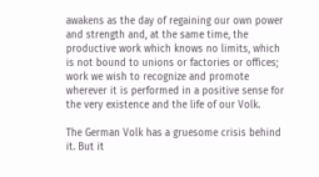awakens as the day of regaining our own power and strength and, at the same time, the productive work which knows no limits, which is not bound to unions or factories or offices; work we wish to recognize and promote wherever it is performed in a positive sense for the very existence and the life of our Volk.

The German Volk has a gruesome crisis behind it. But it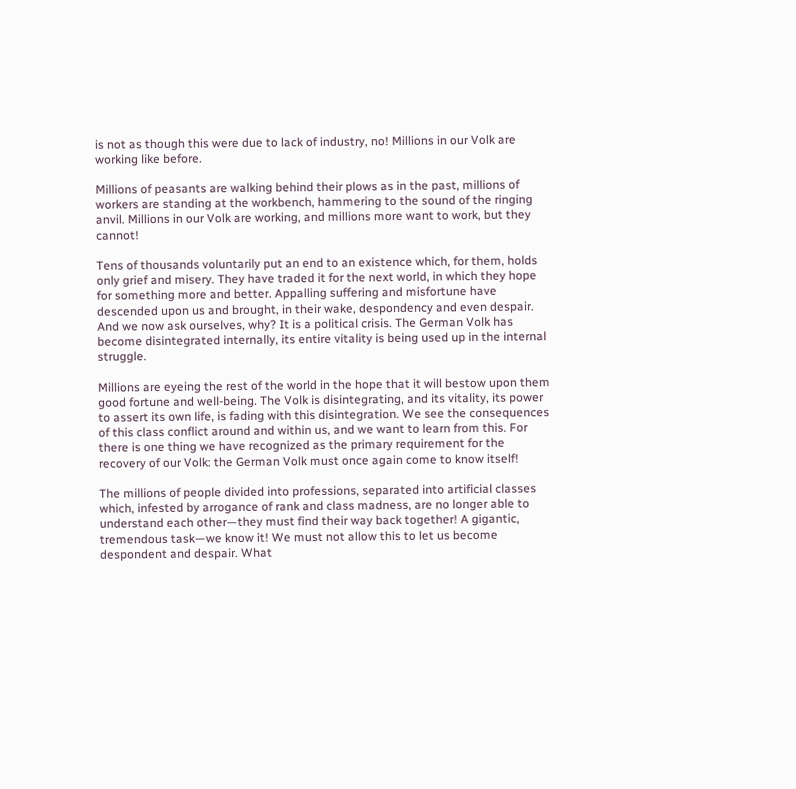is not as though this were due to lack of industry, no! Millions in our Volk are working like before.

Millions of peasants are walking behind their plows as in the past, millions of workers are standing at the workbench, hammering to the sound of the ringing anvil. Millions in our Volk are working, and millions more want to work, but they cannot!

Tens of thousands voluntarily put an end to an existence which, for them, holds only grief and misery. They have traded it for the next world, in which they hope for something more and better. Appalling suffering and misfortune have descended upon us and brought, in their wake, despondency and even despair. And we now ask ourselves, why? It is a political crisis. The German Volk has become disintegrated internally, its entire vitality is being used up in the internal struggle.

Millions are eyeing the rest of the world in the hope that it will bestow upon them good fortune and well-being. The Volk is disintegrating, and its vitality, its power to assert its own life, is fading with this disintegration. We see the consequences of this class conflict around and within us, and we want to learn from this. For there is one thing we have recognized as the primary requirement for the recovery of our Volk: the German Volk must once again come to know itself!

The millions of people divided into professions, separated into artificial classes which, infested by arrogance of rank and class madness, are no longer able to understand each other—they must find their way back together! A gigantic, tremendous task—we know it! We must not allow this to let us become despondent and despair. What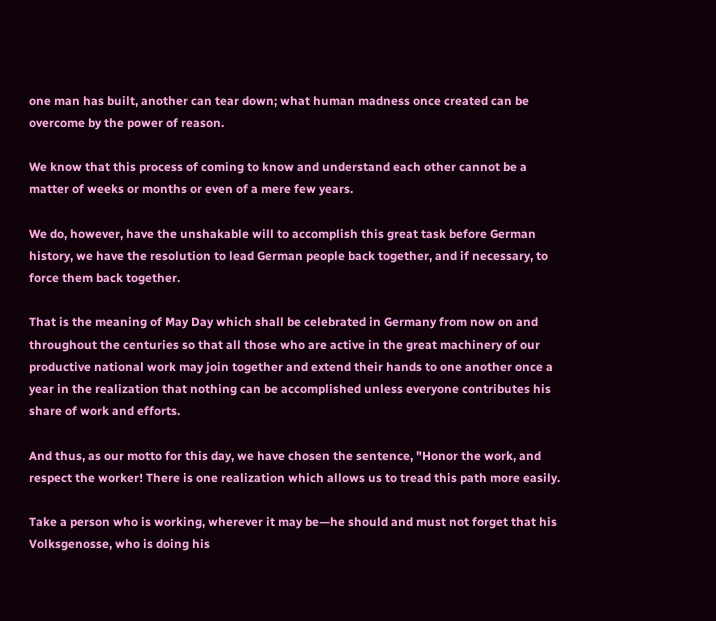one man has built, another can tear down; what human madness once created can be overcome by the power of reason.

We know that this process of coming to know and understand each other cannot be a matter of weeks or months or even of a mere few years.

We do, however, have the unshakable will to accomplish this great task before German history, we have the resolution to lead German people back together, and if necessary, to force them back together.

That is the meaning of May Day which shall be celebrated in Germany from now on and throughout the centuries so that all those who are active in the great machinery of our productive national work may join together and extend their hands to one another once a year in the realization that nothing can be accomplished unless everyone contributes his share of work and efforts.

And thus, as our motto for this day, we have chosen the sentence, "Honor the work, and respect the worker! There is one realization which allows us to tread this path more easily.

Take a person who is working, wherever it may be—he should and must not forget that his Volksgenosse, who is doing his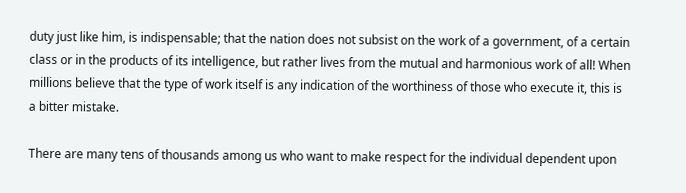duty just like him, is indispensable; that the nation does not subsist on the work of a government, of a certain class or in the products of its intelligence, but rather lives from the mutual and harmonious work of all! When millions believe that the type of work itself is any indication of the worthiness of those who execute it, this is a bitter mistake.

There are many tens of thousands among us who want to make respect for the individual dependent upon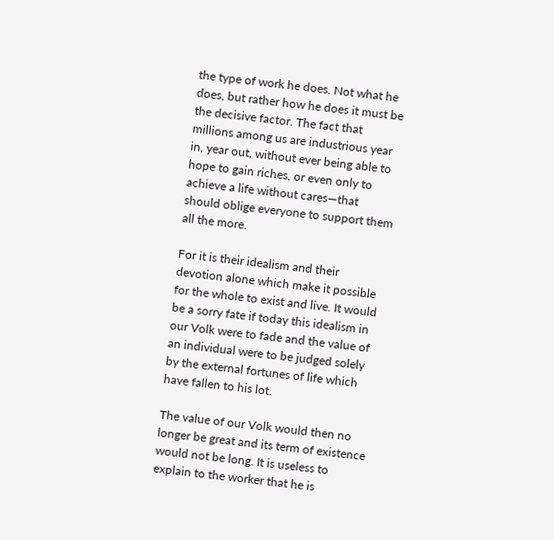the type of work he does. Not what he does, but rather how he does it must be the decisive factor. The fact that millions among us are industrious year in, year out, without ever being able to hope to gain riches, or even only to achieve a life without cares—that should oblige everyone to support them all the more.

For it is their idealism and their devotion alone which make it possible for the whole to exist and live. It would be a sorry fate if today this idealism in our Volk were to fade and the value of an individual were to be judged solely by the external fortunes of life which have fallen to his lot.

The value of our Volk would then no longer be great and its term of existence would not be long. It is useless to explain to the worker that he is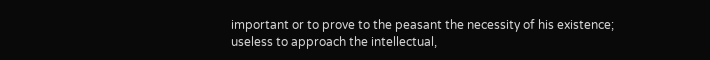important or to prove to the peasant the necessity of his existence; useless to approach the intellectual,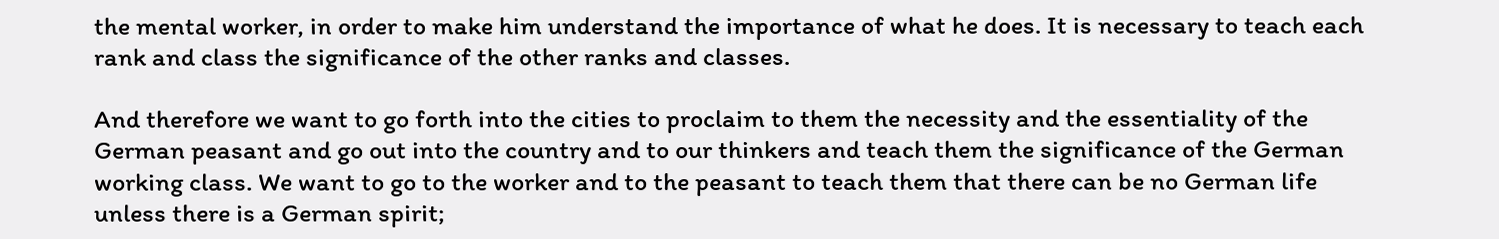the mental worker, in order to make him understand the importance of what he does. It is necessary to teach each rank and class the significance of the other ranks and classes.

And therefore we want to go forth into the cities to proclaim to them the necessity and the essentiality of the German peasant and go out into the country and to our thinkers and teach them the significance of the German working class. We want to go to the worker and to the peasant to teach them that there can be no German life unless there is a German spirit;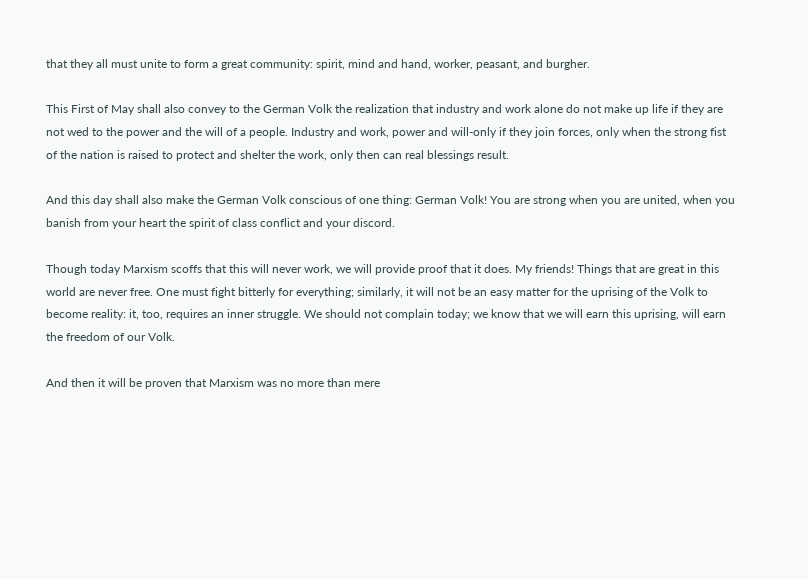that they all must unite to form a great community: spirit, mind and hand, worker, peasant, and burgher.

This First of May shall also convey to the German Volk the realization that industry and work alone do not make up life if they are not wed to the power and the will of a people. Industry and work, power and will-only if they join forces, only when the strong fist of the nation is raised to protect and shelter the work, only then can real blessings result.

And this day shall also make the German Volk conscious of one thing: German Volk! You are strong when you are united, when you banish from your heart the spirit of class conflict and your discord.

Though today Marxism scoffs that this will never work, we will provide proof that it does. My friends! Things that are great in this world are never free. One must fight bitterly for everything; similarly, it will not be an easy matter for the uprising of the Volk to become reality: it, too, requires an inner struggle. We should not complain today; we know that we will earn this uprising, will earn the freedom of our Volk.

And then it will be proven that Marxism was no more than mere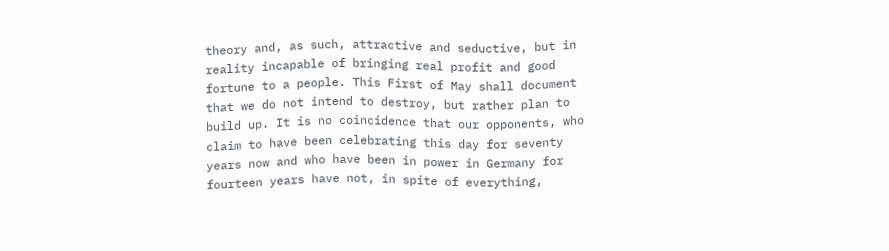theory and, as such, attractive and seductive, but in reality incapable of bringing real profit and good fortune to a people. This First of May shall document that we do not intend to destroy, but rather plan to build up. It is no coincidence that our opponents, who claim to have been celebrating this day for seventy years now and who have been in power in Germany for fourteen years have not, in spite of everything,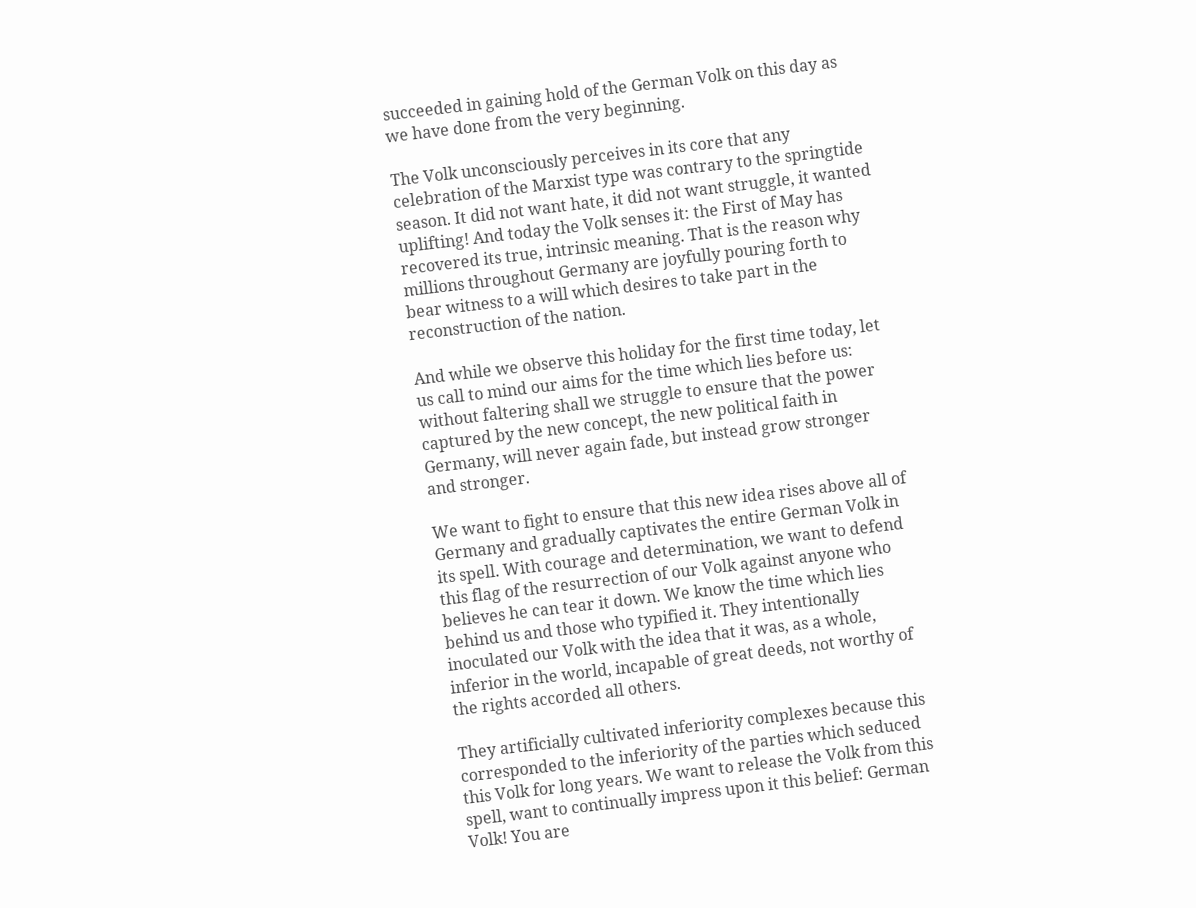succeeded in gaining hold of the German Volk on this day as we have done from the very beginning.

The Volk unconsciously perceives in its core that any celebration of the Marxist type was contrary to the springtide season. It did not want hate, it did not want struggle, it wanted uplifting! And today the Volk senses it: the First of May has recovered its true, intrinsic meaning. That is the reason why millions throughout Germany are joyfully pouring forth to bear witness to a will which desires to take part in the reconstruction of the nation.

And while we observe this holiday for the first time today, let us call to mind our aims for the time which lies before us: without faltering shall we struggle to ensure that the power captured by the new concept, the new political faith in Germany, will never again fade, but instead grow stronger and stronger.

We want to fight to ensure that this new idea rises above all of Germany and gradually captivates the entire German Volk in its spell. With courage and determination, we want to defend this flag of the resurrection of our Volk against anyone who believes he can tear it down. We know the time which lies behind us and those who typified it. They intentionally inoculated our Volk with the idea that it was, as a whole, inferior in the world, incapable of great deeds, not worthy of the rights accorded all others.

They artificially cultivated inferiority complexes because this corresponded to the inferiority of the parties which seduced this Volk for long years. We want to release the Volk from this spell, want to continually impress upon it this belief: German Volk! You are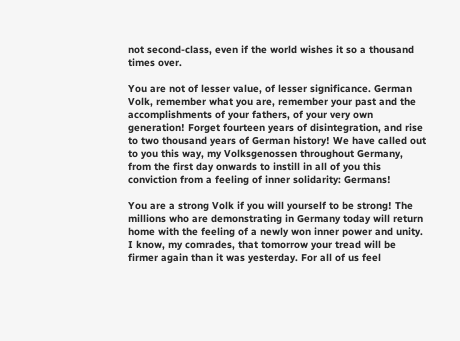not second-class, even if the world wishes it so a thousand times over.

You are not of lesser value, of lesser significance. German Volk, remember what you are, remember your past and the accomplishments of your fathers, of your very own generation! Forget fourteen years of disintegration, and rise to two thousand years of German history! We have called out to you this way, my Volksgenossen throughout Germany, from the first day onwards to instill in all of you this conviction from a feeling of inner solidarity: Germans!

You are a strong Volk if you will yourself to be strong! The millions who are demonstrating in Germany today will return home with the feeling of a newly won inner power and unity. I know, my comrades, that tomorrow your tread will be firmer again than it was yesterday. For all of us feel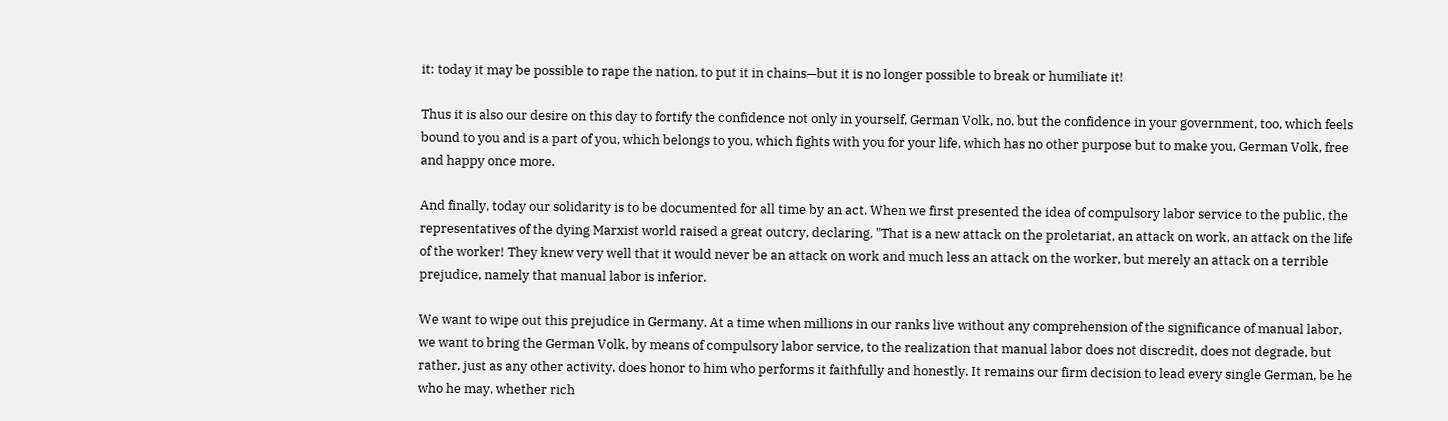it: today it may be possible to rape the nation, to put it in chains—but it is no longer possible to break or humiliate it!

Thus it is also our desire on this day to fortify the confidence not only in yourself, German Volk, no, but the confidence in your government, too, which feels bound to you and is a part of you, which belongs to you, which fights with you for your life, which has no other purpose but to make you, German Volk, free and happy once more.

And finally, today our solidarity is to be documented for all time by an act. When we first presented the idea of compulsory labor service to the public, the representatives of the dying Marxist world raised a great outcry, declaring, "That is a new attack on the proletariat, an attack on work, an attack on the life of the worker! They knew very well that it would never be an attack on work and much less an attack on the worker, but merely an attack on a terrible prejudice, namely that manual labor is inferior.

We want to wipe out this prejudice in Germany. At a time when millions in our ranks live without any comprehension of the significance of manual labor, we want to bring the German Volk, by means of compulsory labor service, to the realization that manual labor does not discredit, does not degrade, but rather, just as any other activity, does honor to him who performs it faithfully and honestly. It remains our firm decision to lead every single German, be he who he may, whether rich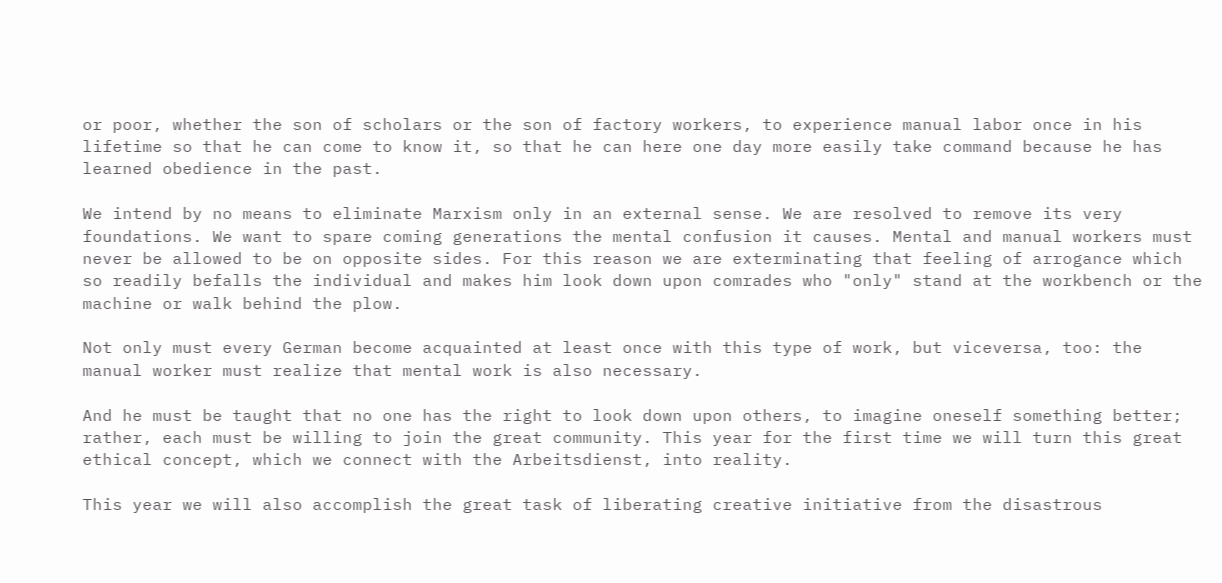or poor, whether the son of scholars or the son of factory workers, to experience manual labor once in his lifetime so that he can come to know it, so that he can here one day more easily take command because he has learned obedience in the past.

We intend by no means to eliminate Marxism only in an external sense. We are resolved to remove its very foundations. We want to spare coming generations the mental confusion it causes. Mental and manual workers must never be allowed to be on opposite sides. For this reason we are exterminating that feeling of arrogance which so readily befalls the individual and makes him look down upon comrades who "only" stand at the workbench or the machine or walk behind the plow.

Not only must every German become acquainted at least once with this type of work, but viceversa, too: the manual worker must realize that mental work is also necessary.

And he must be taught that no one has the right to look down upon others, to imagine oneself something better; rather, each must be willing to join the great community. This year for the first time we will turn this great ethical concept, which we connect with the Arbeitsdienst, into reality.

This year we will also accomplish the great task of liberating creative initiative from the disastrous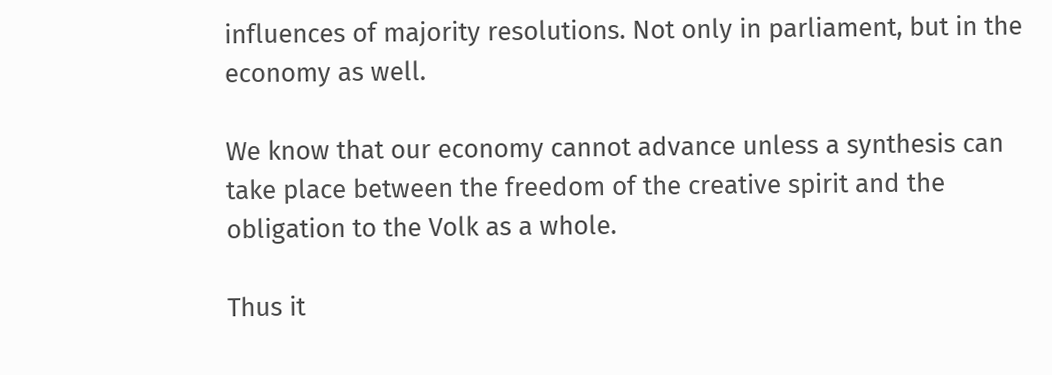influences of majority resolutions. Not only in parliament, but in the economy as well.

We know that our economy cannot advance unless a synthesis can take place between the freedom of the creative spirit and the obligation to the Volk as a whole.

Thus it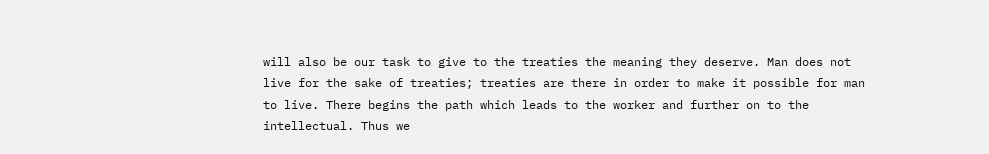will also be our task to give to the treaties the meaning they deserve. Man does not live for the sake of treaties; treaties are there in order to make it possible for man to live. There begins the path which leads to the worker and further on to the intellectual. Thus we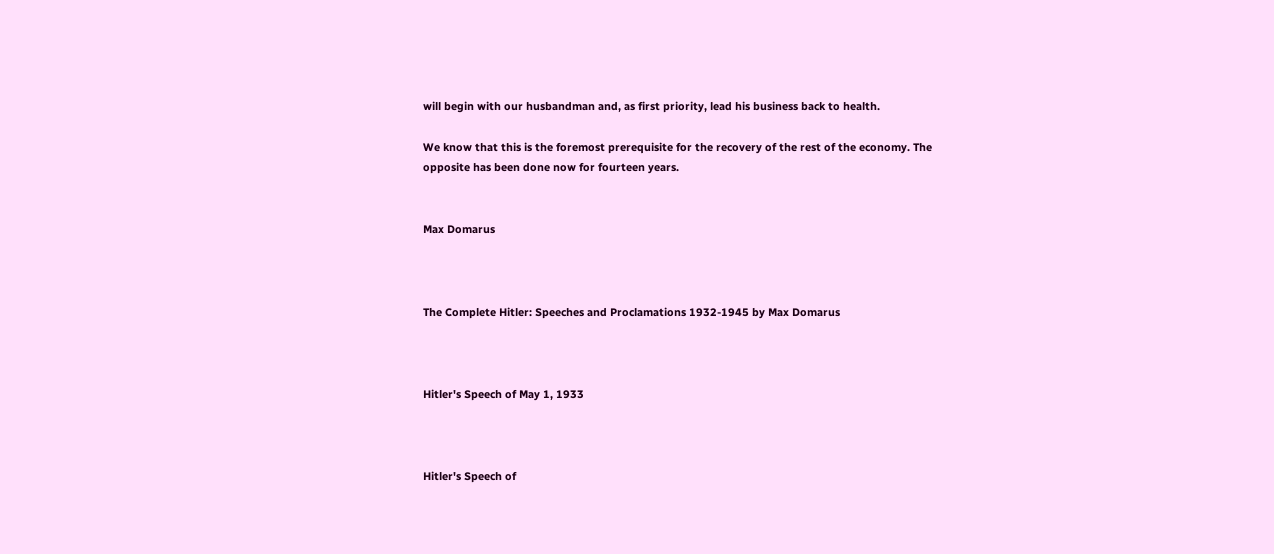will begin with our husbandman and, as first priority, lead his business back to health.

We know that this is the foremost prerequisite for the recovery of the rest of the economy. The opposite has been done now for fourteen years.


Max Domarus



The Complete Hitler: Speeches and Proclamations 1932-1945 by Max Domarus



Hitler's Speech of May 1, 1933



Hitler's Speech of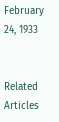February 24, 1933


Related Articles